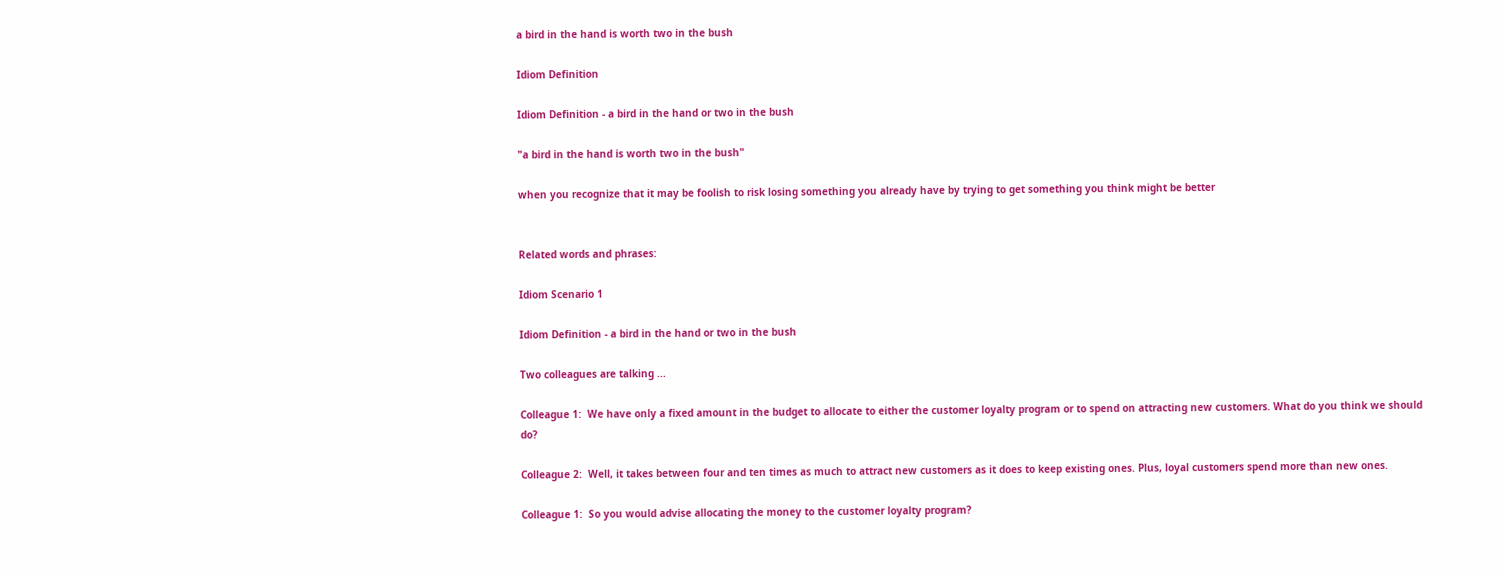a bird in the hand is worth two in the bush

Idiom Definition

Idiom Definition - a bird in the hand or two in the bush

"a bird in the hand is worth two in the bush"

when you recognize that it may be foolish to risk losing something you already have by trying to get something you think might be better


Related words and phrases:

Idiom Scenario 1

Idiom Definition - a bird in the hand or two in the bush

Two colleagues are talking ...

Colleague 1:  We have only a fixed amount in the budget to allocate to either the customer loyalty program or to spend on attracting new customers. What do you think we should do?

Colleague 2:  Well, it takes between four and ten times as much to attract new customers as it does to keep existing ones. Plus, loyal customers spend more than new ones.

Colleague 1:  So you would advise allocating the money to the customer loyalty program?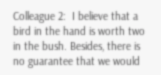Colleague 2:  I believe that a bird in the hand is worth two in the bush. Besides, there is no guarantee that we would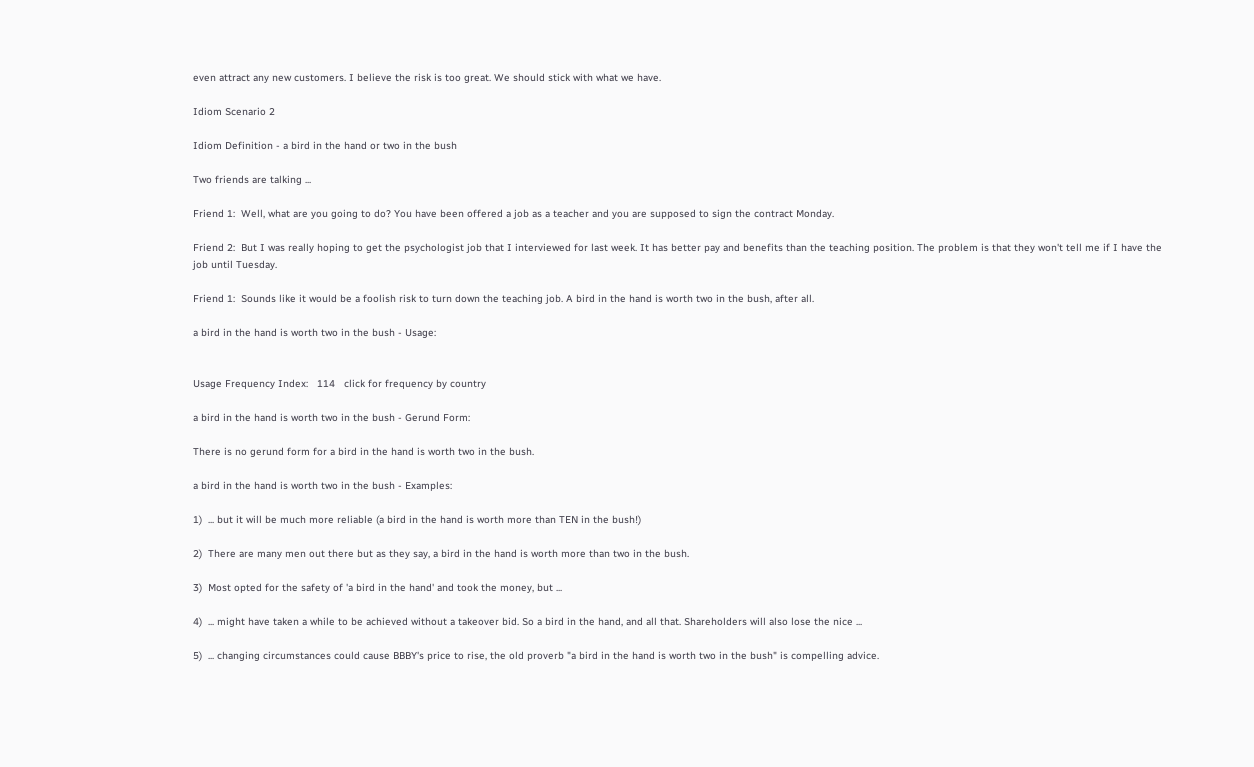even attract any new customers. I believe the risk is too great. We should stick with what we have.

Idiom Scenario 2

Idiom Definition - a bird in the hand or two in the bush

Two friends are talking ...

Friend 1:  Well, what are you going to do? You have been offered a job as a teacher and you are supposed to sign the contract Monday.

Friend 2:  But I was really hoping to get the psychologist job that I interviewed for last week. It has better pay and benefits than the teaching position. The problem is that they won't tell me if I have the job until Tuesday.

Friend 1:  Sounds like it would be a foolish risk to turn down the teaching job. A bird in the hand is worth two in the bush, after all.

a bird in the hand is worth two in the bush - Usage:


Usage Frequency Index:   114   click for frequency by country

a bird in the hand is worth two in the bush - Gerund Form:

There is no gerund form for a bird in the hand is worth two in the bush.

a bird in the hand is worth two in the bush - Examples:

1)  ... but it will be much more reliable (a bird in the hand is worth more than TEN in the bush!)

2)  There are many men out there but as they say, a bird in the hand is worth more than two in the bush.

3)  Most opted for the safety of 'a bird in the hand' and took the money, but ...

4)  ... might have taken a while to be achieved without a takeover bid. So a bird in the hand, and all that. Shareholders will also lose the nice ...

5)  ... changing circumstances could cause BBBY's price to rise, the old proverb "a bird in the hand is worth two in the bush" is compelling advice.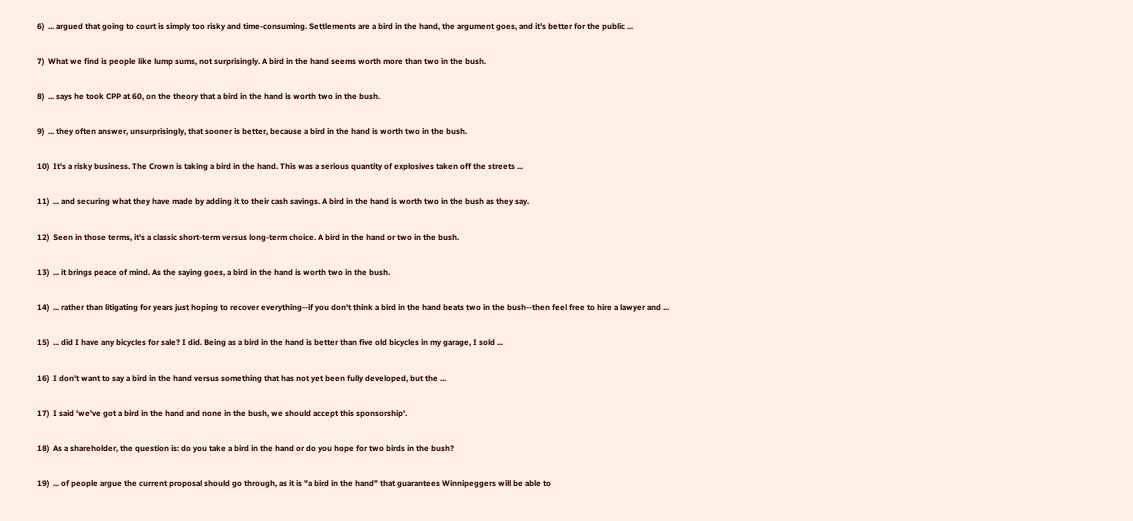6)  ... argued that going to court is simply too risky and time-consuming. Settlements are a bird in the hand, the argument goes, and it's better for the public ...

7)  What we find is people like lump sums, not surprisingly. A bird in the hand seems worth more than two in the bush.

8)  ... says he took CPP at 60, on the theory that a bird in the hand is worth two in the bush.

9)  ... they often answer, unsurprisingly, that sooner is better, because a bird in the hand is worth two in the bush.

10)  It's a risky business. The Crown is taking a bird in the hand. This was a serious quantity of explosives taken off the streets ...

11)  ... and securing what they have made by adding it to their cash savings. A bird in the hand is worth two in the bush as they say.

12)  Seen in those terms, it's a classic short-term versus long-term choice. A bird in the hand or two in the bush.

13)  ... it brings peace of mind. As the saying goes, a bird in the hand is worth two in the bush.

14)  ... rather than litigating for years just hoping to recover everything--if you don't think a bird in the hand beats two in the bush--then feel free to hire a lawyer and ...

15)  ... did I have any bicycles for sale? I did. Being as a bird in the hand is better than five old bicycles in my garage, I sold ...

16)  I don't want to say a bird in the hand versus something that has not yet been fully developed, but the ...

17)  I said 'we've got a bird in the hand and none in the bush, we should accept this sponsorship'.

18)  As a shareholder, the question is: do you take a bird in the hand or do you hope for two birds in the bush?

19)  ... of people argue the current proposal should go through, as it is "a bird in the hand" that guarantees Winnipeggers will be able to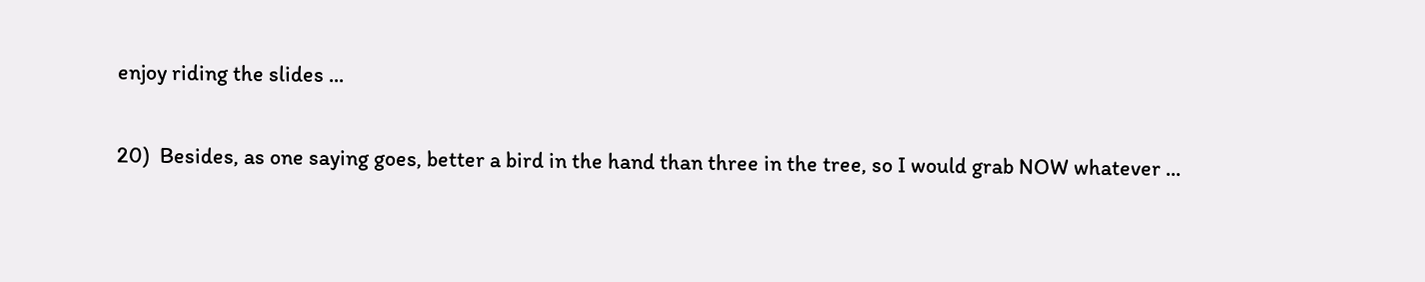enjoy riding the slides ...

20)  Besides, as one saying goes, better a bird in the hand than three in the tree, so I would grab NOW whatever ...